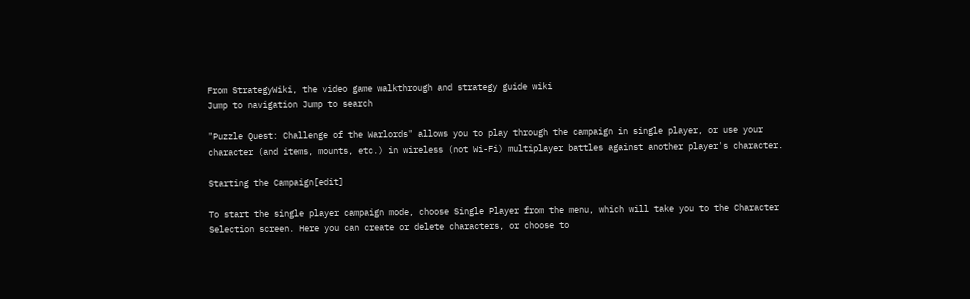From StrategyWiki, the video game walkthrough and strategy guide wiki
Jump to navigation Jump to search

"Puzzle Quest: Challenge of the Warlords" allows you to play through the campaign in single player, or use your character (and items, mounts, etc.) in wireless (not Wi-Fi) multiplayer battles against another player's character.

Starting the Campaign[edit]

To start the single player campaign mode, choose Single Player from the menu, which will take you to the Character Selection screen. Here you can create or delete characters, or choose to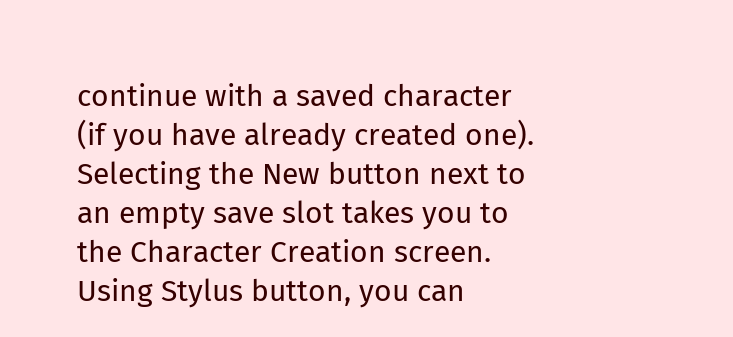continue with a saved character (if you have already created one). Selecting the New button next to an empty save slot takes you to the Character Creation screen. Using Stylus button, you can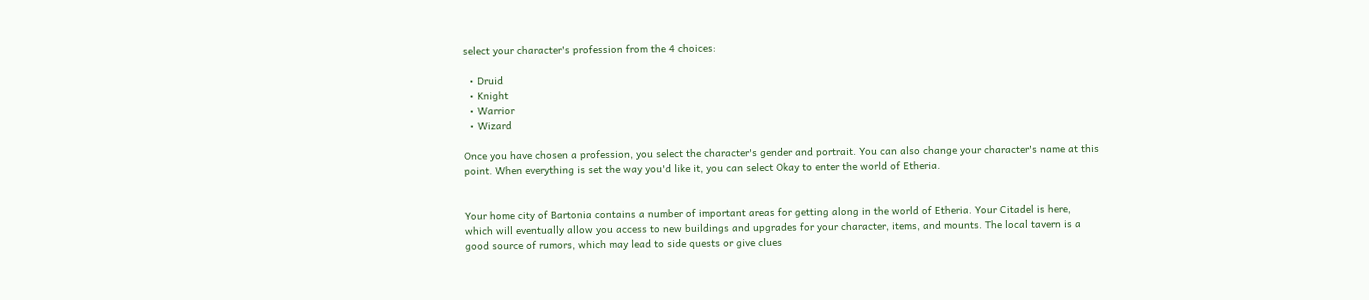select your character's profession from the 4 choices:

  • Druid
  • Knight
  • Warrior
  • Wizard

Once you have chosen a profession, you select the character's gender and portrait. You can also change your character's name at this point. When everything is set the way you'd like it, you can select Okay to enter the world of Etheria.


Your home city of Bartonia contains a number of important areas for getting along in the world of Etheria. Your Citadel is here, which will eventually allow you access to new buildings and upgrades for your character, items, and mounts. The local tavern is a good source of rumors, which may lead to side quests or give clues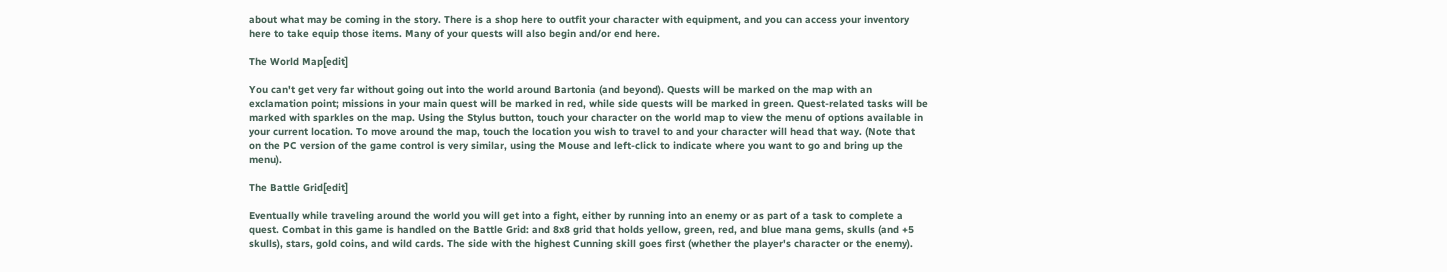about what may be coming in the story. There is a shop here to outfit your character with equipment, and you can access your inventory here to take equip those items. Many of your quests will also begin and/or end here.

The World Map[edit]

You can't get very far without going out into the world around Bartonia (and beyond). Quests will be marked on the map with an exclamation point; missions in your main quest will be marked in red, while side quests will be marked in green. Quest-related tasks will be marked with sparkles on the map. Using the Stylus button, touch your character on the world map to view the menu of options available in your current location. To move around the map, touch the location you wish to travel to and your character will head that way. (Note that on the PC version of the game control is very similar, using the Mouse and left-click to indicate where you want to go and bring up the menu).

The Battle Grid[edit]

Eventually while traveling around the world you will get into a fight, either by running into an enemy or as part of a task to complete a quest. Combat in this game is handled on the Battle Grid: and 8x8 grid that holds yellow, green, red, and blue mana gems, skulls (and +5 skulls), stars, gold coins, and wild cards. The side with the highest Cunning skill goes first (whether the player's character or the enemy).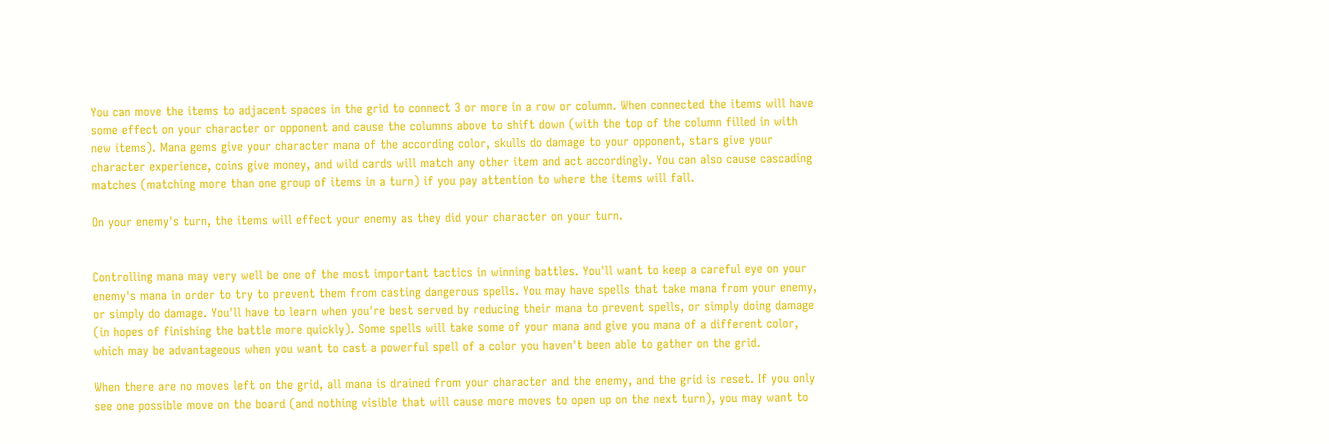You can move the items to adjacent spaces in the grid to connect 3 or more in a row or column. When connected the items will have some effect on your character or opponent and cause the columns above to shift down (with the top of the column filled in with new items). Mana gems give your character mana of the according color, skulls do damage to your opponent, stars give your character experience, coins give money, and wild cards will match any other item and act accordingly. You can also cause cascading matches (matching more than one group of items in a turn) if you pay attention to where the items will fall.

On your enemy's turn, the items will effect your enemy as they did your character on your turn.


Controlling mana may very well be one of the most important tactics in winning battles. You'll want to keep a careful eye on your enemy's mana in order to try to prevent them from casting dangerous spells. You may have spells that take mana from your enemy, or simply do damage. You'll have to learn when you're best served by reducing their mana to prevent spells, or simply doing damage (in hopes of finishing the battle more quickly). Some spells will take some of your mana and give you mana of a different color, which may be advantageous when you want to cast a powerful spell of a color you haven't been able to gather on the grid.

When there are no moves left on the grid, all mana is drained from your character and the enemy, and the grid is reset. If you only see one possible move on the board (and nothing visible that will cause more moves to open up on the next turn), you may want to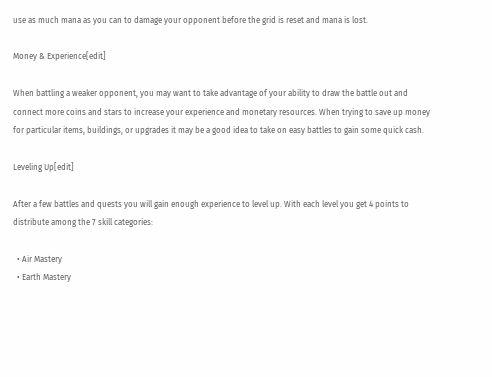use as much mana as you can to damage your opponent before the grid is reset and mana is lost.

Money & Experience[edit]

When battling a weaker opponent, you may want to take advantage of your ability to draw the battle out and connect more coins and stars to increase your experience and monetary resources. When trying to save up money for particular items, buildings, or upgrades it may be a good idea to take on easy battles to gain some quick cash.

Leveling Up[edit]

After a few battles and quests you will gain enough experience to level up. With each level you get 4 points to distribute among the 7 skill categories:

  • Air Mastery
  • Earth Mastery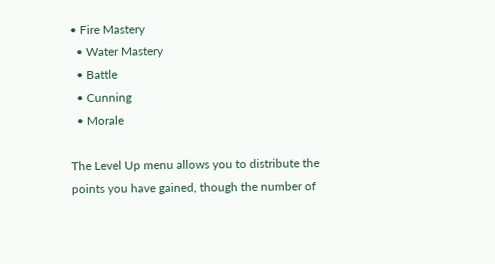• Fire Mastery
  • Water Mastery
  • Battle
  • Cunning
  • Morale

The Level Up menu allows you to distribute the points you have gained, though the number of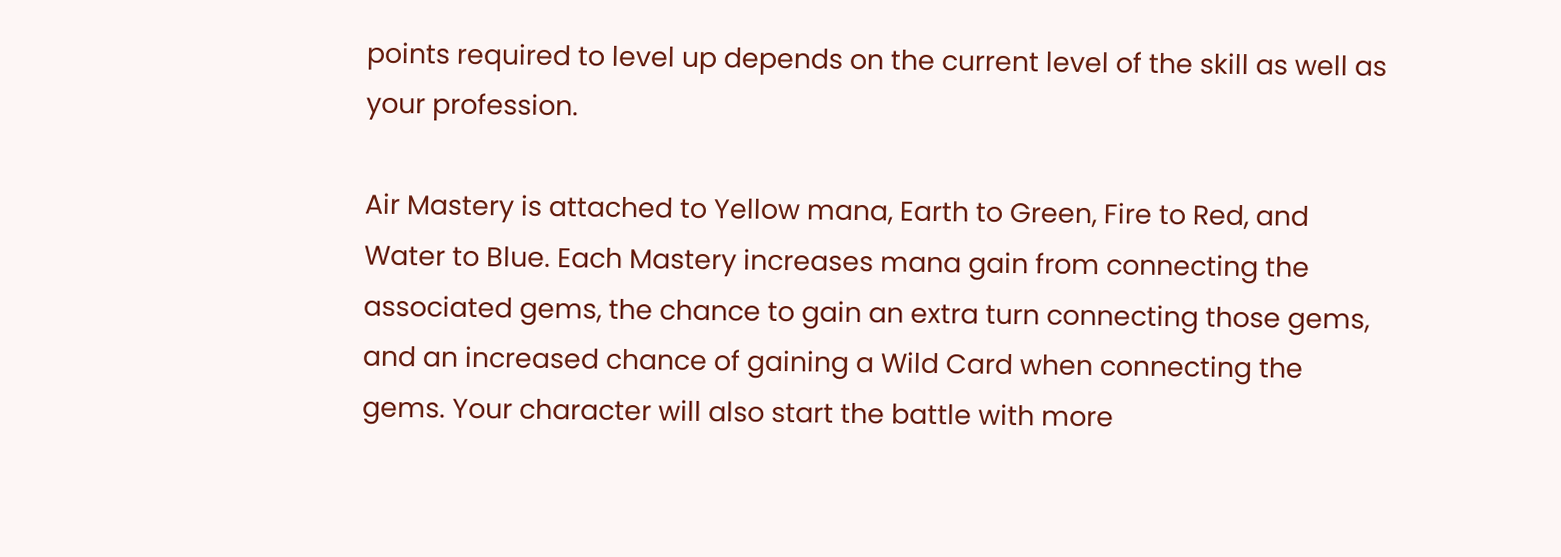points required to level up depends on the current level of the skill as well as your profession.

Air Mastery is attached to Yellow mana, Earth to Green, Fire to Red, and Water to Blue. Each Mastery increases mana gain from connecting the associated gems, the chance to gain an extra turn connecting those gems, and an increased chance of gaining a Wild Card when connecting the gems. Your character will also start the battle with more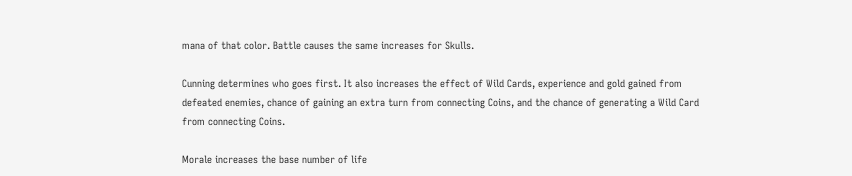mana of that color. Battle causes the same increases for Skulls.

Cunning determines who goes first. It also increases the effect of Wild Cards, experience and gold gained from defeated enemies, chance of gaining an extra turn from connecting Coins, and the chance of generating a Wild Card from connecting Coins.

Morale increases the base number of life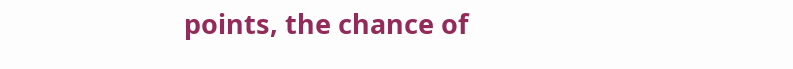points, the chance of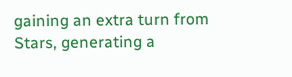gaining an extra turn from Stars, generating a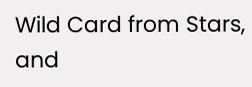Wild Card from Stars, and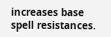increases base spell resistances.